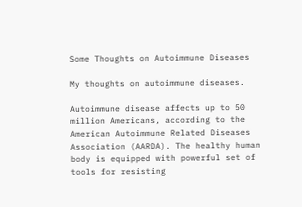Some Thoughts on Autoimmune Diseases

My thoughts on autoimmune diseases.

Autoimmune disease affects up to 50 million Americans, according to the American Autoimmune Related Diseases Association (AARDA). The healthy human body is equipped with powerful set of tools for resisting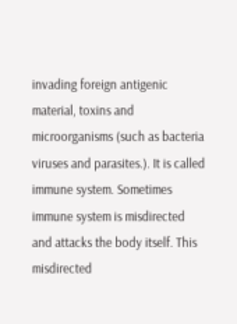invading foreign antigenic material, toxins and microorganisms (such as bacteria viruses and parasites.). It is called immune system. Sometimes immune system is misdirected and attacks the body itself. This misdirected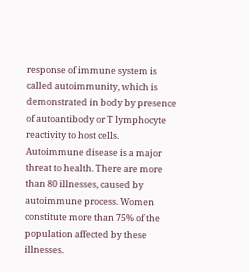response of immune system is called autoimmunity, which is demonstrated in body by presence of autoantibody or T lymphocyte reactivity to host cells.
Autoimmune disease is a major threat to health. There are more than 80 illnesses, caused by autoimmune process. Women constitute more than 75% of the population affected by these illnesses.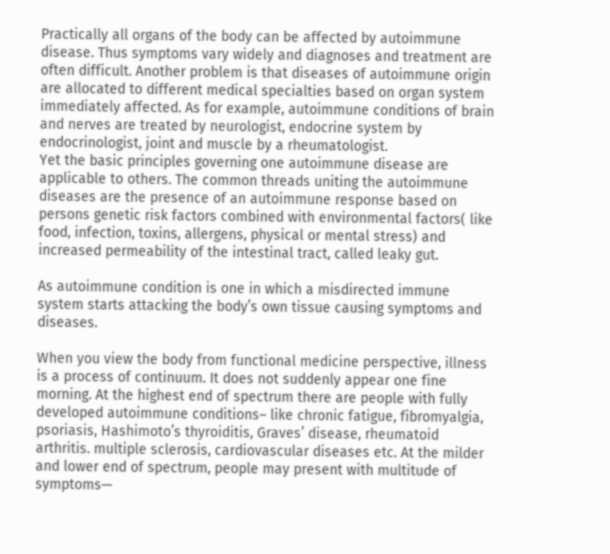Practically all organs of the body can be affected by autoimmune disease. Thus symptoms vary widely and diagnoses and treatment are often difficult. Another problem is that diseases of autoimmune origin are allocated to different medical specialties based on organ system immediately affected. As for example, autoimmune conditions of brain and nerves are treated by neurologist, endocrine system by endocrinologist, joint and muscle by a rheumatologist.
Yet the basic principles governing one autoimmune disease are applicable to others. The common threads uniting the autoimmune diseases are the presence of an autoimmune response based on persons genetic risk factors combined with environmental factors( like food, infection, toxins, allergens, physical or mental stress) and increased permeability of the intestinal tract, called leaky gut.

As autoimmune condition is one in which a misdirected immune system starts attacking the body’s own tissue causing symptoms and diseases.

When you view the body from functional medicine perspective, illness is a process of continuum. It does not suddenly appear one fine morning. At the highest end of spectrum there are people with fully developed autoimmune conditions– like chronic fatigue, fibromyalgia, psoriasis, Hashimoto’s thyroiditis, Graves’ disease, rheumatoid arthritis. multiple sclerosis, cardiovascular diseases etc. At the milder and lower end of spectrum, people may present with multitude of symptoms—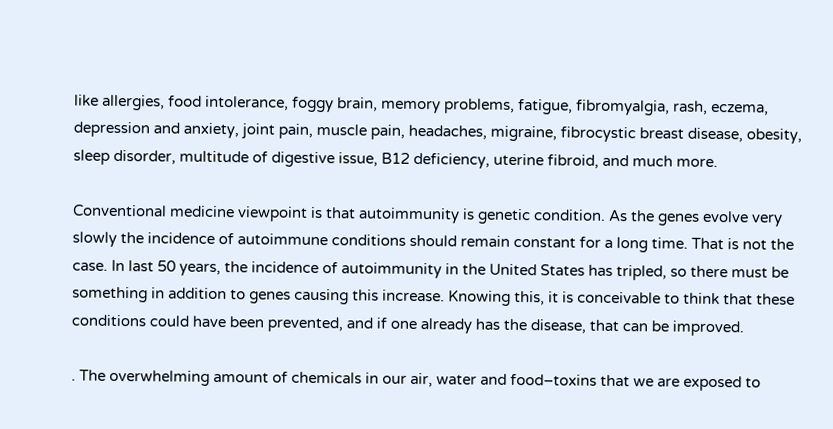like allergies, food intolerance, foggy brain, memory problems, fatigue, fibromyalgia, rash, eczema, depression and anxiety, joint pain, muscle pain, headaches, migraine, fibrocystic breast disease, obesity, sleep disorder, multitude of digestive issue, B12 deficiency, uterine fibroid, and much more.

Conventional medicine viewpoint is that autoimmunity is genetic condition. As the genes evolve very slowly the incidence of autoimmune conditions should remain constant for a long time. That is not the case. In last 50 years, the incidence of autoimmunity in the United States has tripled, so there must be something in addition to genes causing this increase. Knowing this, it is conceivable to think that these conditions could have been prevented, and if one already has the disease, that can be improved.

. The overwhelming amount of chemicals in our air, water and food–toxins that we are exposed to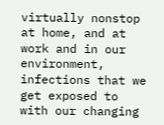virtually nonstop at home, and at work and in our environment, infections that we get exposed to with our changing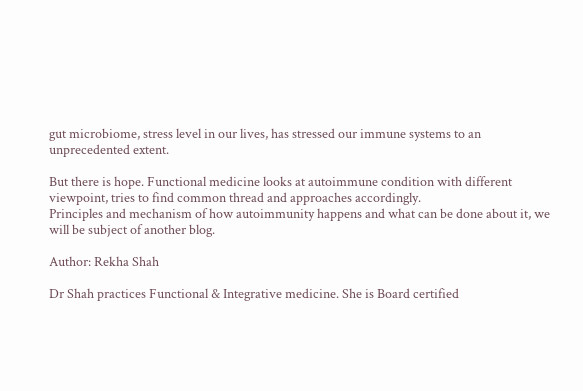gut microbiome, stress level in our lives, has stressed our immune systems to an unprecedented extent.

But there is hope. Functional medicine looks at autoimmune condition with different viewpoint, tries to find common thread and approaches accordingly.
Principles and mechanism of how autoimmunity happens and what can be done about it, we will be subject of another blog.

Author: Rekha Shah

Dr Shah practices Functional & Integrative medicine. She is Board certified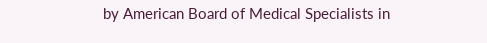by American Board of Medical Specialists in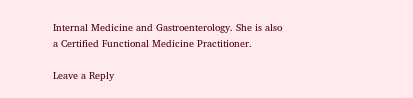Internal Medicine and Gastroenterology. She is also a Certified Functional Medicine Practitioner.

Leave a Reply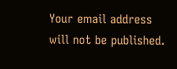Your email address will not be published.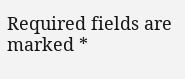Required fields are marked *